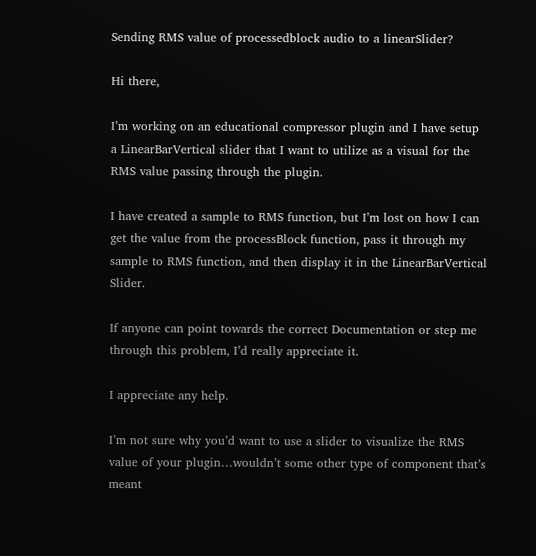Sending RMS value of processedblock audio to a linearSlider?

Hi there,

I’m working on an educational compressor plugin and I have setup a LinearBarVertical slider that I want to utilize as a visual for the RMS value passing through the plugin.

I have created a sample to RMS function, but I’m lost on how I can get the value from the processBlock function, pass it through my sample to RMS function, and then display it in the LinearBarVertical Slider.

If anyone can point towards the correct Documentation or step me through this problem, I’d really appreciate it.

I appreciate any help.

I’m not sure why you’d want to use a slider to visualize the RMS value of your plugin…wouldn’t some other type of component that’s meant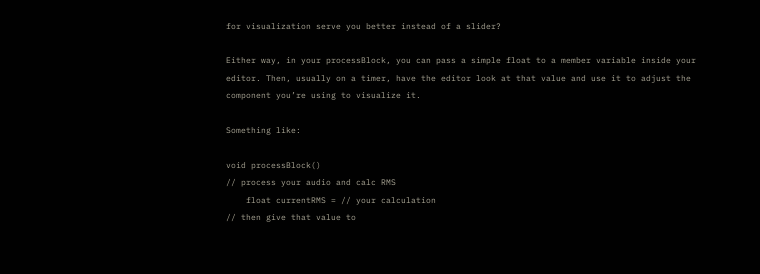for visualization serve you better instead of a slider?

Either way, in your processBlock, you can pass a simple float to a member variable inside your editor. Then, usually on a timer, have the editor look at that value and use it to adjust the component you’re using to visualize it.

Something like:

void processBlock()
// process your audio and calc RMS
    float currentRMS = // your calculation
// then give that value to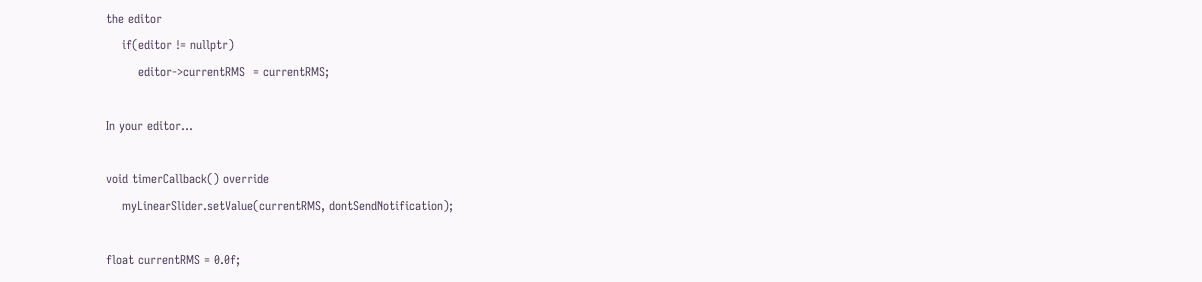the editor
    if(editor != nullptr)
        editor->currentRMS  = currentRMS;

In your editor…

void timerCallback() override
    myLinearSlider.setValue(currentRMS, dontSendNotification);

float currentRMS = 0.0f;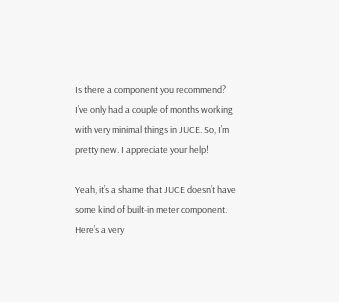Is there a component you recommend? I’ve only had a couple of months working with very minimal things in JUCE. So, I’m pretty new. I appreciate your help!

Yeah, it’s a shame that JUCE doesn’t have some kind of built-in meter component. Here’s a very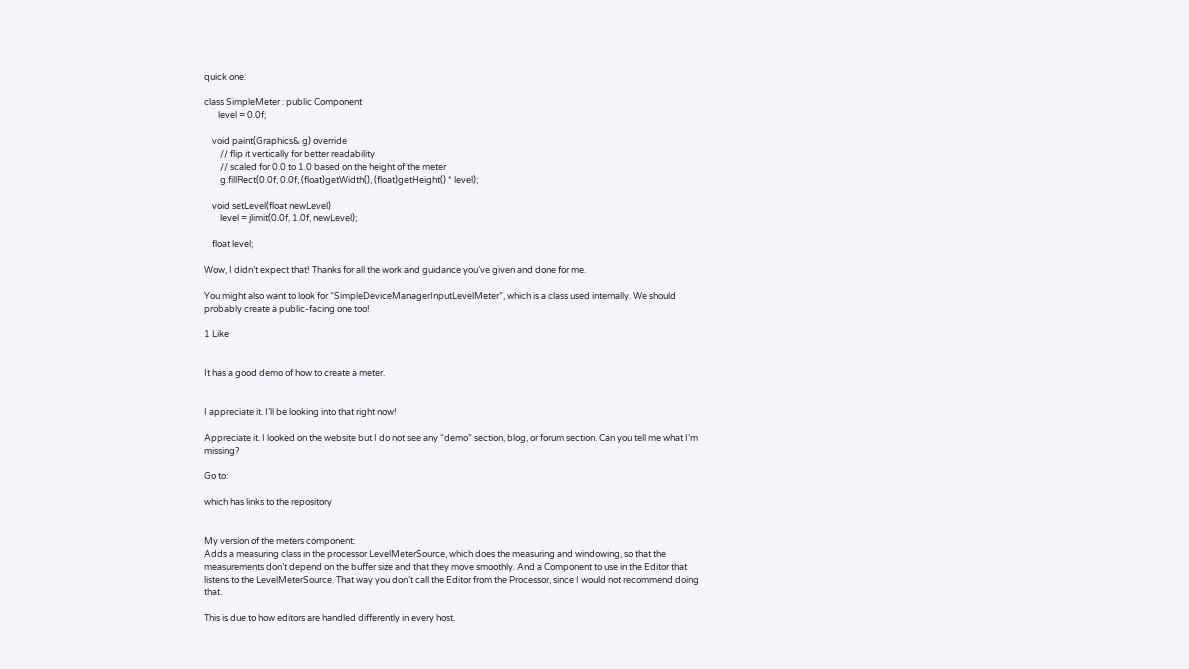quick one:

class SimpleMeter : public Component
       level = 0.0f;

    void paint(Graphics& g) override
        // flip it vertically for better readability
        // scaled for 0.0 to 1.0 based on the height of the meter
        g.fillRect(0.0f, 0.0f, (float)getWidth(), (float)getHeight() * level);

    void setLevel(float newLevel)
        level = jlimit(0.0f, 1.0f, newLevel);

    float level;

Wow, I didn’t expect that! Thanks for all the work and guidance you’ve given and done for me.

You might also want to look for “SimpleDeviceManagerInputLevelMeter”, which is a class used internally. We should probably create a public-facing one too!

1 Like


It has a good demo of how to create a meter.


I appreciate it. I’ll be looking into that right now!

Appreciate it. I looked on the website but I do not see any “demo” section, blog, or forum section. Can you tell me what I’m missing?

Go to:

which has links to the repository


My version of the meters component:
Adds a measuring class in the processor LevelMeterSource, which does the measuring and windowing, so that the measurements don’t depend on the buffer size and that they move smoothly. And a Component to use in the Editor that listens to the LevelMeterSource. That way you don’t call the Editor from the Processor, since I would not recommend doing that.

This is due to how editors are handled differently in every host.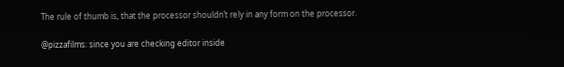The rule of thumb is, that the processor shouldn’t rely in any form on the processor.

@pizzafilms: since you are checking editor inside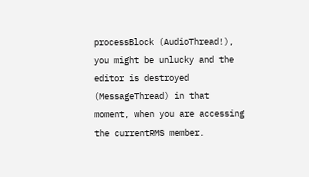processBlock (AudioThread!), you might be unlucky and the editor is destroyed (MessageThread) in that moment, when you are accessing the currentRMS member.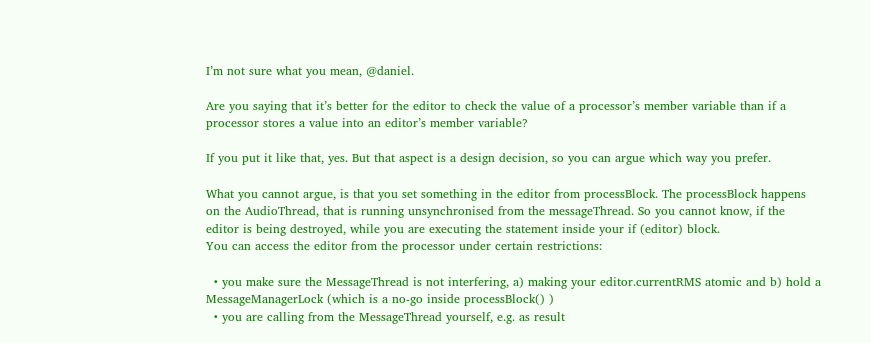I’m not sure what you mean, @daniel.

Are you saying that it’s better for the editor to check the value of a processor’s member variable than if a processor stores a value into an editor’s member variable?

If you put it like that, yes. But that aspect is a design decision, so you can argue which way you prefer.

What you cannot argue, is that you set something in the editor from processBlock. The processBlock happens on the AudioThread, that is running unsynchronised from the messageThread. So you cannot know, if the editor is being destroyed, while you are executing the statement inside your if (editor) block.
You can access the editor from the processor under certain restrictions:

  • you make sure the MessageThread is not interfering, a) making your editor.currentRMS atomic and b) hold a MessageManagerLock (which is a no-go inside processBlock() )
  • you are calling from the MessageThread yourself, e.g. as result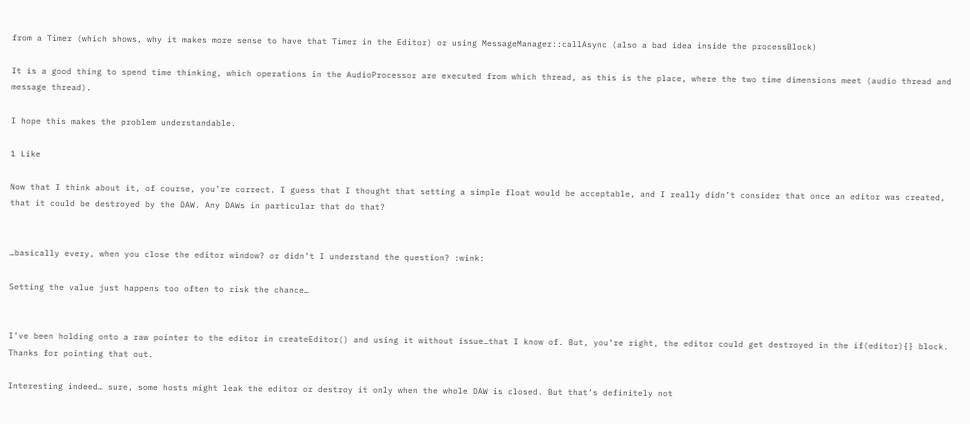from a Timer (which shows, why it makes more sense to have that Timer in the Editor) or using MessageManager::callAsync (also a bad idea inside the processBlock)

It is a good thing to spend time thinking, which operations in the AudioProcessor are executed from which thread, as this is the place, where the two time dimensions meet (audio thread and message thread).

I hope this makes the problem understandable.

1 Like

Now that I think about it, of course, you’re correct. I guess that I thought that setting a simple float would be acceptable, and I really didn’t consider that once an editor was created, that it could be destroyed by the DAW. Any DAWs in particular that do that?


…basically every, when you close the editor window? or didn’t I understand the question? :wink:

Setting the value just happens too often to risk the chance…


I’ve been holding onto a raw pointer to the editor in createEditor() and using it without issue…that I know of. But, you’re right, the editor could get destroyed in the if(editor){} block. Thanks for pointing that out.

Interesting indeed… sure, some hosts might leak the editor or destroy it only when the whole DAW is closed. But that’s definitely not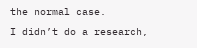the normal case.
I didn’t do a research,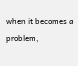when it becomes a problem,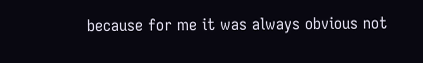because for me it was always obvious not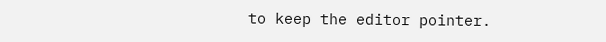to keep the editor pointer.